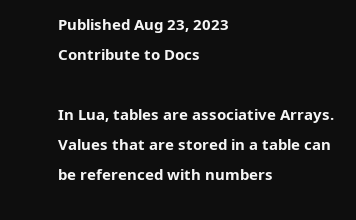Published Aug 23, 2023
Contribute to Docs

In Lua, tables are associative Arrays. Values that are stored in a table can be referenced with numbers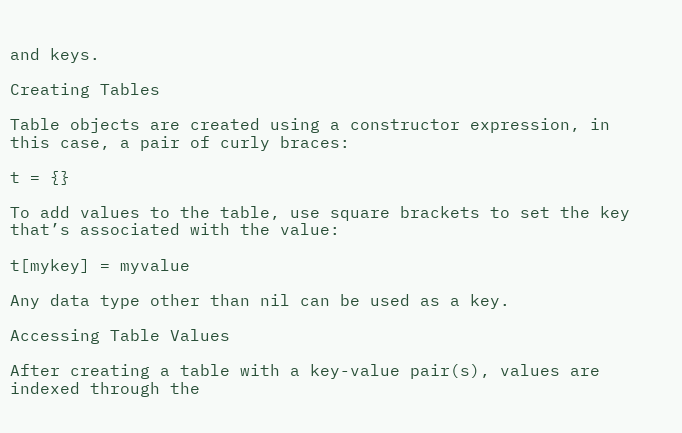and keys.

Creating Tables

Table objects are created using a constructor expression, in this case, a pair of curly braces:

t = {}

To add values to the table, use square brackets to set the key that’s associated with the value:

t[mykey] = myvalue

Any data type other than nil can be used as a key.

Accessing Table Values

After creating a table with a key-value pair(s), values are indexed through the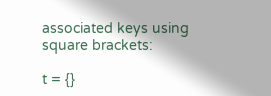associated keys using square brackets:

t = {}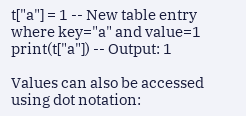t["a"] = 1 -- New table entry where key="a" and value=1
print(t["a"]) -- Output: 1

Values can also be accessed using dot notation: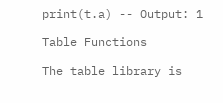print(t.a) -- Output: 1

Table Functions

The table library is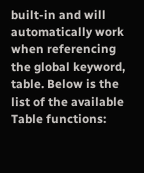built-in and will automatically work when referencing the global keyword, table. Below is the list of the available Table functions: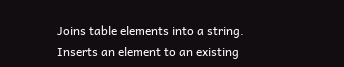Joins table elements into a string.
Inserts an element to an existing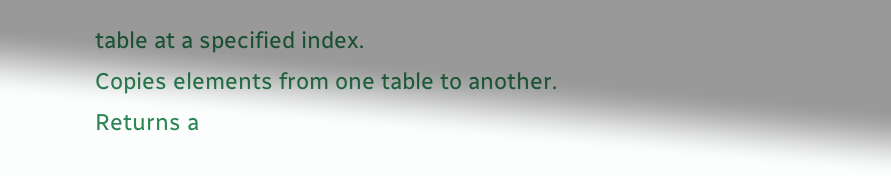table at a specified index.
Copies elements from one table to another.
Returns a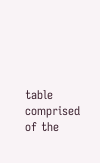table comprised of the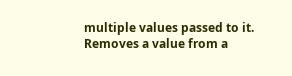multiple values passed to it.
Removes a value from a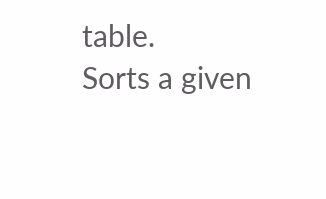table.
Sorts a given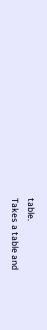table.
Takes a table and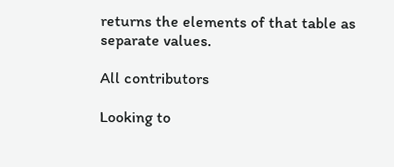returns the elements of that table as separate values.

All contributors

Looking to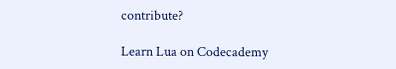contribute?

Learn Lua on Codecademy